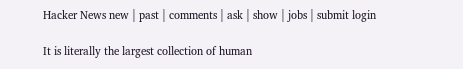Hacker News new | past | comments | ask | show | jobs | submit login

It is literally the largest collection of human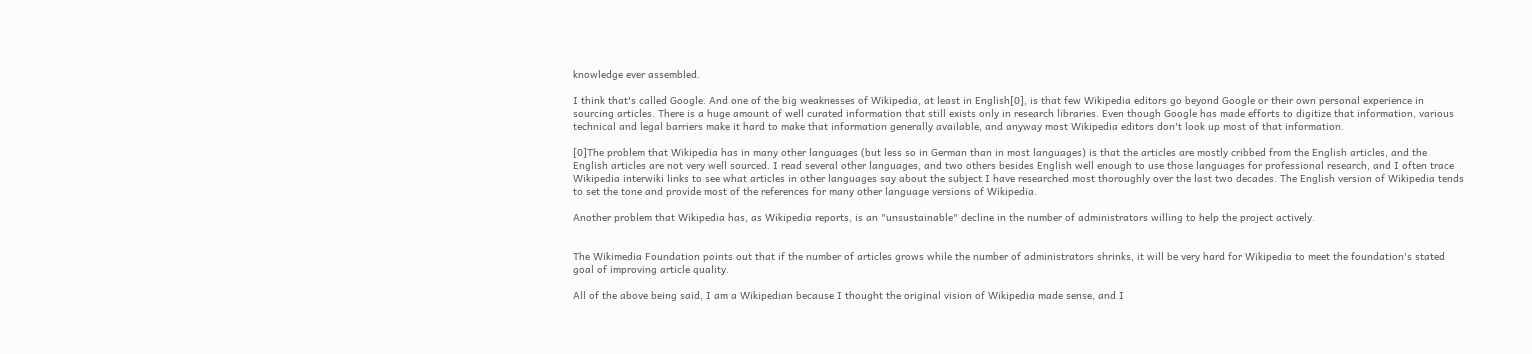knowledge ever assembled.

I think that's called Google. And one of the big weaknesses of Wikipedia, at least in English[0], is that few Wikipedia editors go beyond Google or their own personal experience in sourcing articles. There is a huge amount of well curated information that still exists only in research libraries. Even though Google has made efforts to digitize that information, various technical and legal barriers make it hard to make that information generally available, and anyway most Wikipedia editors don't look up most of that information.

[0]The problem that Wikipedia has in many other languages (but less so in German than in most languages) is that the articles are mostly cribbed from the English articles, and the English articles are not very well sourced. I read several other languages, and two others besides English well enough to use those languages for professional research, and I often trace Wikipedia interwiki links to see what articles in other languages say about the subject I have researched most thoroughly over the last two decades. The English version of Wikipedia tends to set the tone and provide most of the references for many other language versions of Wikipedia.

Another problem that Wikipedia has, as Wikipedia reports, is an "unsustainable" decline in the number of administrators willing to help the project actively.


The Wikimedia Foundation points out that if the number of articles grows while the number of administrators shrinks, it will be very hard for Wikipedia to meet the foundation's stated goal of improving article quality.

All of the above being said, I am a Wikipedian because I thought the original vision of Wikipedia made sense, and I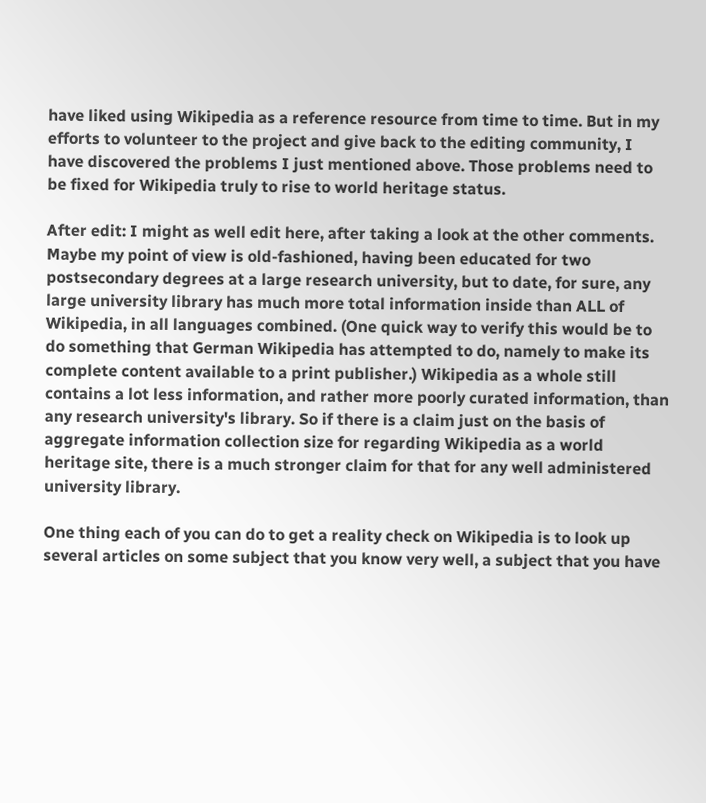have liked using Wikipedia as a reference resource from time to time. But in my efforts to volunteer to the project and give back to the editing community, I have discovered the problems I just mentioned above. Those problems need to be fixed for Wikipedia truly to rise to world heritage status.

After edit: I might as well edit here, after taking a look at the other comments. Maybe my point of view is old-fashioned, having been educated for two postsecondary degrees at a large research university, but to date, for sure, any large university library has much more total information inside than ALL of Wikipedia, in all languages combined. (One quick way to verify this would be to do something that German Wikipedia has attempted to do, namely to make its complete content available to a print publisher.) Wikipedia as a whole still contains a lot less information, and rather more poorly curated information, than any research university's library. So if there is a claim just on the basis of aggregate information collection size for regarding Wikipedia as a world heritage site, there is a much stronger claim for that for any well administered university library.

One thing each of you can do to get a reality check on Wikipedia is to look up several articles on some subject that you know very well, a subject that you have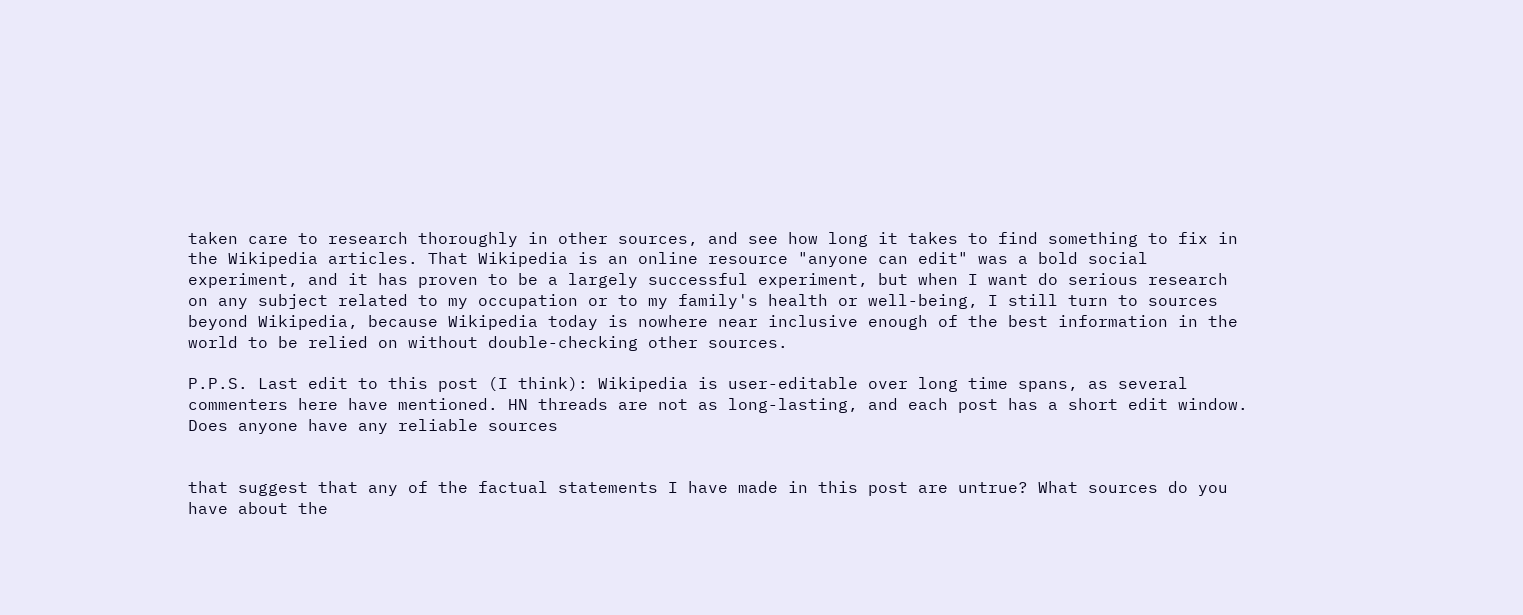taken care to research thoroughly in other sources, and see how long it takes to find something to fix in the Wikipedia articles. That Wikipedia is an online resource "anyone can edit" was a bold social experiment, and it has proven to be a largely successful experiment, but when I want do serious research on any subject related to my occupation or to my family's health or well-being, I still turn to sources beyond Wikipedia, because Wikipedia today is nowhere near inclusive enough of the best information in the world to be relied on without double-checking other sources.

P.P.S. Last edit to this post (I think): Wikipedia is user-editable over long time spans, as several commenters here have mentioned. HN threads are not as long-lasting, and each post has a short edit window. Does anyone have any reliable sources


that suggest that any of the factual statements I have made in this post are untrue? What sources do you have about the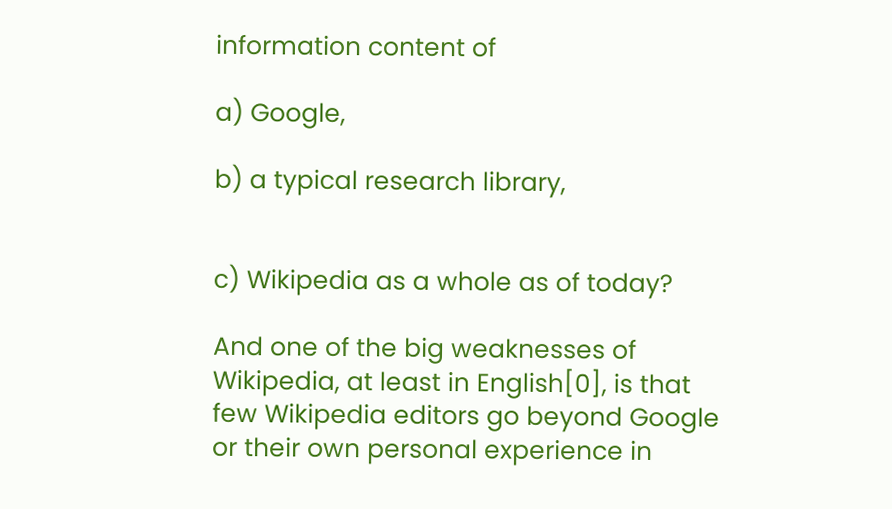information content of

a) Google,

b) a typical research library,


c) Wikipedia as a whole as of today?

And one of the big weaknesses of Wikipedia, at least in English[0], is that few Wikipedia editors go beyond Google or their own personal experience in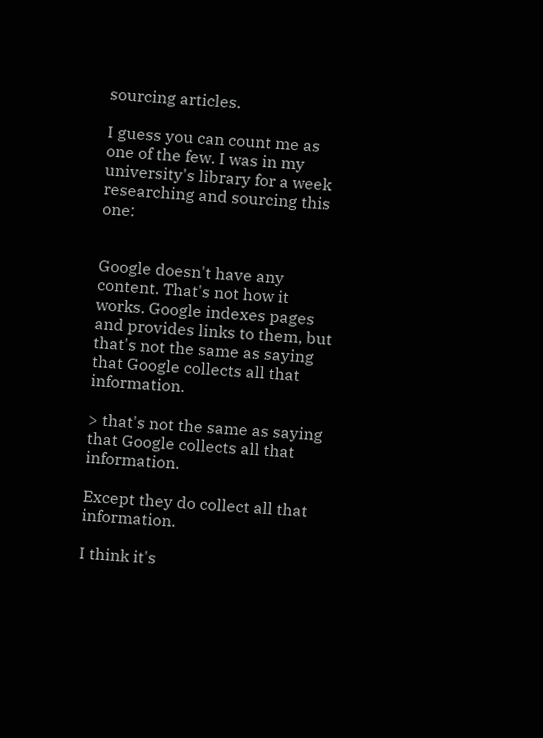sourcing articles.

I guess you can count me as one of the few. I was in my university's library for a week researching and sourcing this one:


Google doesn't have any content. That's not how it works. Google indexes pages and provides links to them, but that's not the same as saying that Google collects all that information.

> that's not the same as saying that Google collects all that information.

Except they do collect all that information.

I think it's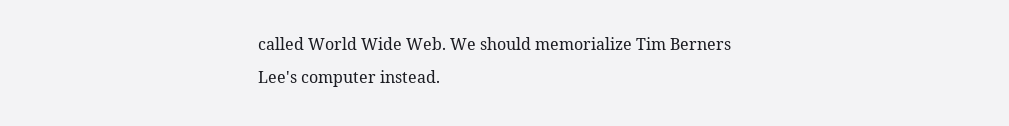called World Wide Web. We should memorialize Tim Berners Lee's computer instead.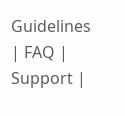Guidelines | FAQ | Support |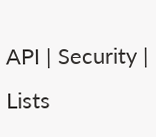API | Security | Lists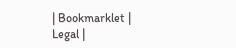| Bookmarklet | Legal |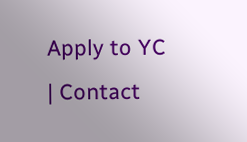Apply to YC | Contact